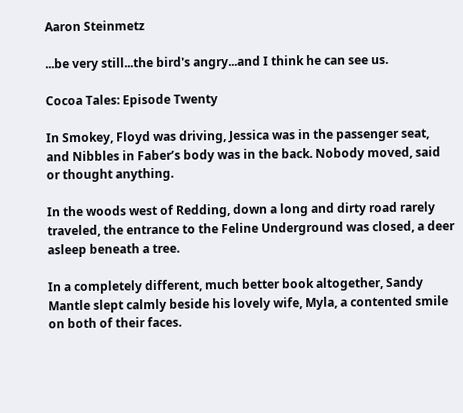Aaron Steinmetz

...be very still...the bird's angry...and I think he can see us.

Cocoa Tales: Episode Twenty

In Smokey, Floyd was driving, Jessica was in the passenger seat, and Nibbles in Faber’s body was in the back. Nobody moved, said or thought anything.

In the woods west of Redding, down a long and dirty road rarely traveled, the entrance to the Feline Underground was closed, a deer asleep beneath a tree.

In a completely different, much better book altogether, Sandy Mantle slept calmly beside his lovely wife, Myla, a contented smile on both of their faces.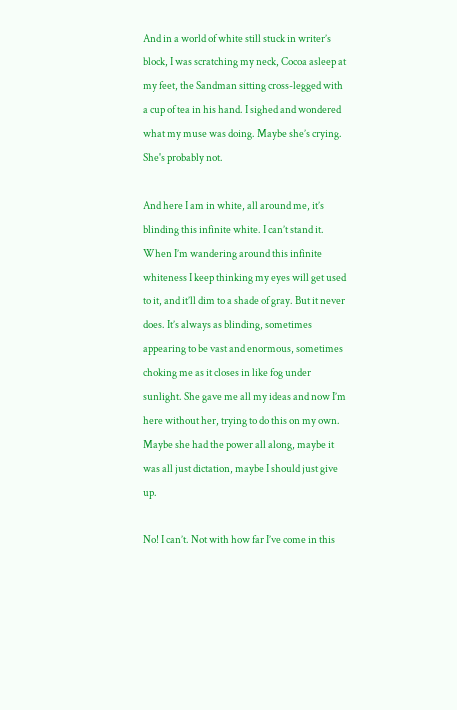And in a world of white still stuck in writer’s block, I was scratching my neck, Cocoa asleep at my feet, the Sandman sitting cross-legged with a cup of tea in his hand. I sighed and wondered what my muse was doing. Maybe she’s crying. She's probably not.

And here I am in white, all around me, it’s blinding this infinite white. I can’t stand it. When I’m wandering around this infinite whiteness I keep thinking my eyes will get used to it, and it’ll dim to a shade of gray. But it never does. It’s always as blinding, sometimes appearing to be vast and enormous, sometimes choking me as it closes in like fog under sunlight. She gave me all my ideas and now I’m here without her, trying to do this on my own. Maybe she had the power all along, maybe it was all just dictation, maybe I should just give up.

No! I can’t. Not with how far I’ve come in this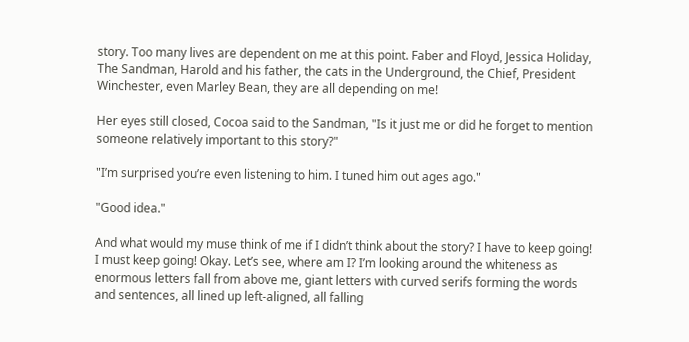story. Too many lives are dependent on me at this point. Faber and Floyd, Jessica Holiday, The Sandman, Harold and his father, the cats in the Underground, the Chief, President Winchester, even Marley Bean, they are all depending on me!

Her eyes still closed, Cocoa said to the Sandman, "Is it just me or did he forget to mention someone relatively important to this story?"

"I’m surprised you’re even listening to him. I tuned him out ages ago."

"Good idea."

And what would my muse think of me if I didn’t think about the story? I have to keep going! I must keep going! Okay. Let’s see, where am I? I’m looking around the whiteness as enormous letters fall from above me, giant letters with curved serifs forming the words and sentences, all lined up left-aligned, all falling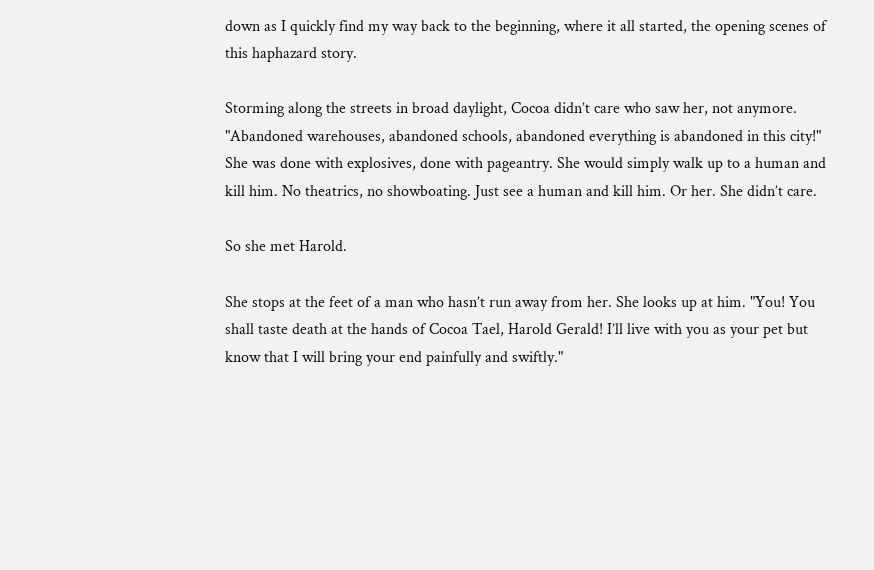down as I quickly find my way back to the beginning, where it all started, the opening scenes of this haphazard story.

Storming along the streets in broad daylight, Cocoa didn’t care who saw her, not anymore. "Abandoned warehouses, abandoned schools, abandoned everything is abandoned in this city!" She was done with explosives, done with pageantry. She would simply walk up to a human and kill him. No theatrics, no showboating. Just see a human and kill him. Or her. She didn’t care.

So she met Harold.

She stops at the feet of a man who hasn’t run away from her. She looks up at him. "You! You shall taste death at the hands of Cocoa Tael, Harold Gerald! I’ll live with you as your pet but know that I will bring your end painfully and swiftly."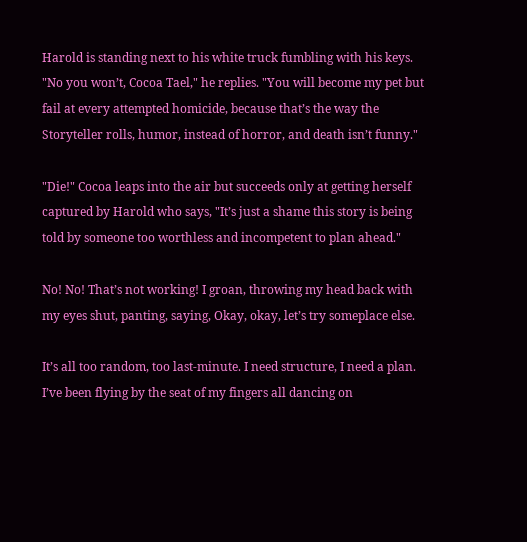Harold is standing next to his white truck fumbling with his keys. "No you won’t, Cocoa Tael," he replies. "You will become my pet but fail at every attempted homicide, because that’s the way the Storyteller rolls, humor, instead of horror, and death isn’t funny."

"Die!" Cocoa leaps into the air but succeeds only at getting herself captured by Harold who says, "It’s just a shame this story is being told by someone too worthless and incompetent to plan ahead."

No! No! That’s not working! I groan, throwing my head back with my eyes shut, panting, saying, Okay, okay, let’s try someplace else.

It’s all too random, too last-minute. I need structure, I need a plan. I’ve been flying by the seat of my fingers all dancing on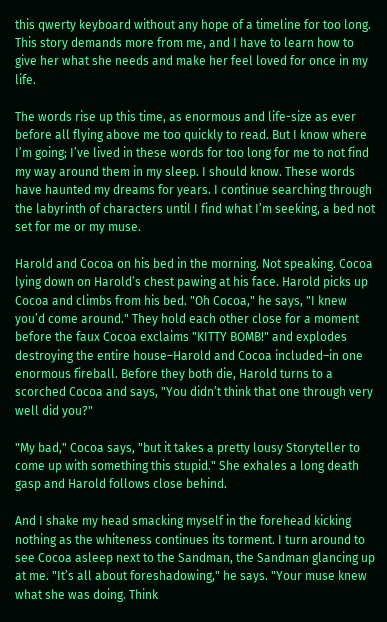this qwerty keyboard without any hope of a timeline for too long. This story demands more from me, and I have to learn how to give her what she needs and make her feel loved for once in my life.

The words rise up this time, as enormous and life-size as ever before all flying above me too quickly to read. But I know where I’m going; I’ve lived in these words for too long for me to not find my way around them in my sleep. I should know. These words have haunted my dreams for years. I continue searching through the labyrinth of characters until I find what I’m seeking, a bed not set for me or my muse.

Harold and Cocoa on his bed in the morning. Not speaking. Cocoa lying down on Harold’s chest pawing at his face. Harold picks up Cocoa and climbs from his bed. "Oh Cocoa," he says, "I knew you’d come around." They hold each other close for a moment before the faux Cocoa exclaims "KITTY BOMB!" and explodes destroying the entire house–Harold and Cocoa included–in one enormous fireball. Before they both die, Harold turns to a scorched Cocoa and says, "You didn’t think that one through very well did you?"

"My bad," Cocoa says, "but it takes a pretty lousy Storyteller to come up with something this stupid." She exhales a long death gasp and Harold follows close behind.

And I shake my head smacking myself in the forehead kicking nothing as the whiteness continues its torment. I turn around to see Cocoa asleep next to the Sandman, the Sandman glancing up at me. "It’s all about foreshadowing," he says. "Your muse knew what she was doing. Think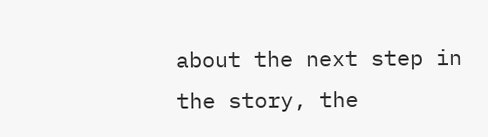about the next step in the story, the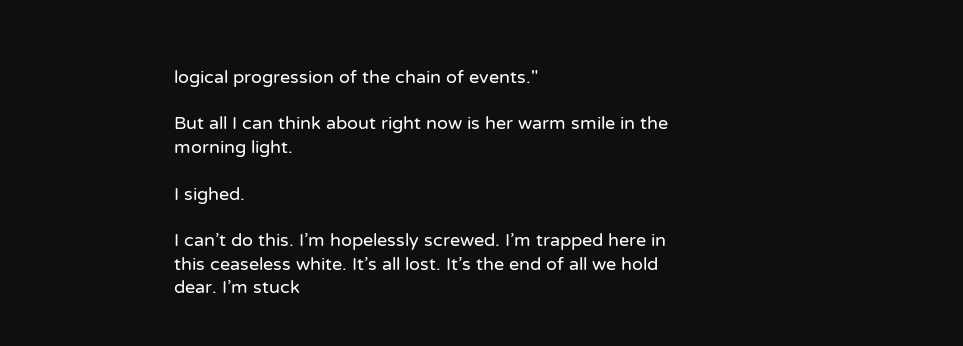logical progression of the chain of events."

But all I can think about right now is her warm smile in the morning light.

I sighed.

I can’t do this. I’m hopelessly screwed. I’m trapped here in this ceaseless white. It’s all lost. It’s the end of all we hold dear. I’m stuck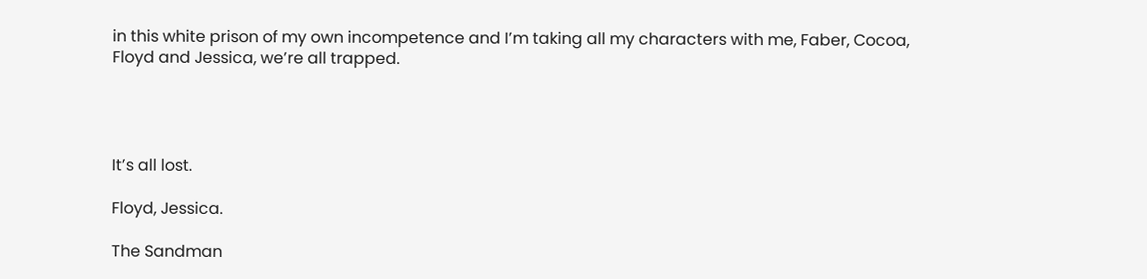in this white prison of my own incompetence and I’m taking all my characters with me, Faber, Cocoa, Floyd and Jessica, we’re all trapped.




It’s all lost.

Floyd, Jessica.

The Sandman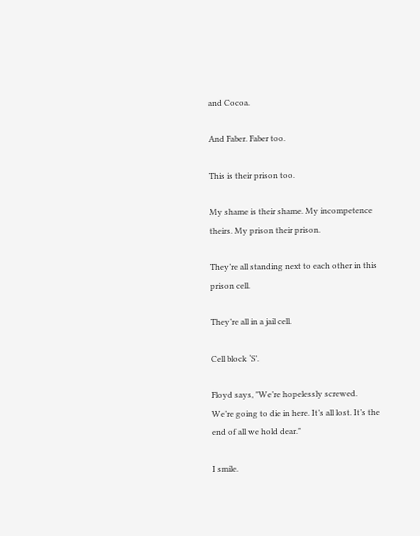and Cocoa.

And Faber. Faber too.

This is their prison too.

My shame is their shame. My incompetence theirs. My prison their prison.

They’re all standing next to each other in this prison cell.

They’re all in a jail cell.

Cell block ‘S’.

Floyd says, "We’re hopelessly screwed. We’re going to die in here. It’s all lost. It’s the end of all we hold dear."

I smile.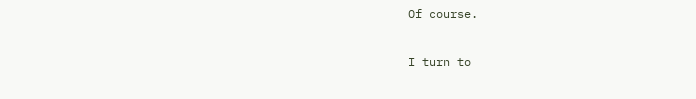Of course.

I turn to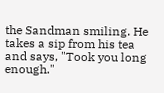the Sandman smiling. He takes a sip from his tea and says, "Took you long enough."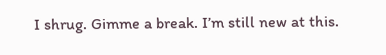I shrug. Gimme a break. I’m still new at this.